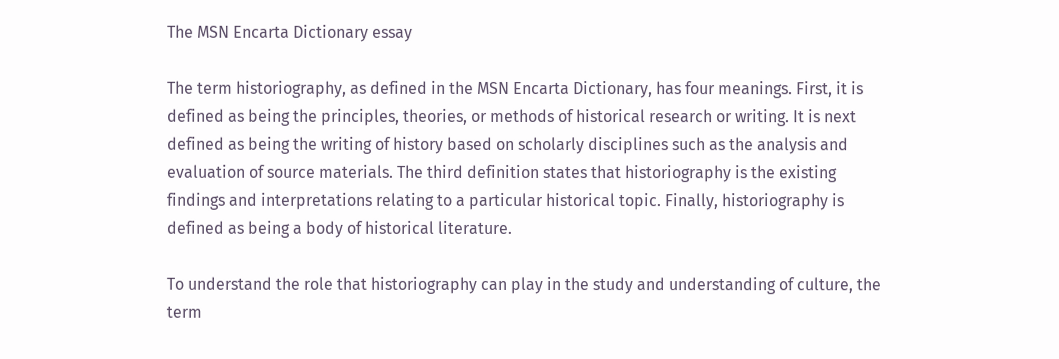The MSN Encarta Dictionary essay

The term historiography, as defined in the MSN Encarta Dictionary, has four meanings. First, it is defined as being the principles, theories, or methods of historical research or writing. It is next defined as being the writing of history based on scholarly disciplines such as the analysis and evaluation of source materials. The third definition states that historiography is the existing findings and interpretations relating to a particular historical topic. Finally, historiography is defined as being a body of historical literature.

To understand the role that historiography can play in the study and understanding of culture, the term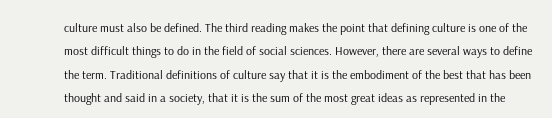culture must also be defined. The third reading makes the point that defining culture is one of the most difficult things to do in the field of social sciences. However, there are several ways to define the term. Traditional definitions of culture say that it is the embodiment of the best that has been thought and said in a society, that it is the sum of the most great ideas as represented in the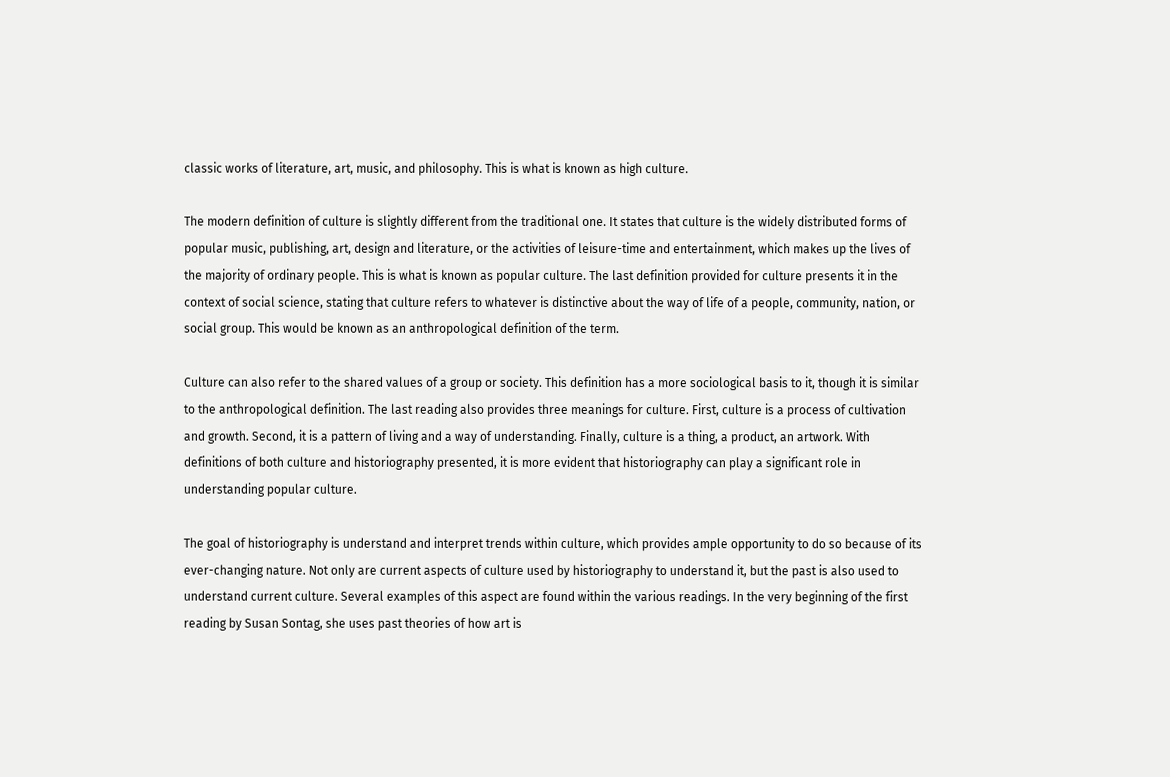classic works of literature, art, music, and philosophy. This is what is known as high culture.

The modern definition of culture is slightly different from the traditional one. It states that culture is the widely distributed forms of popular music, publishing, art, design and literature, or the activities of leisure-time and entertainment, which makes up the lives of the majority of ordinary people. This is what is known as popular culture. The last definition provided for culture presents it in the context of social science, stating that culture refers to whatever is distinctive about the way of life of a people, community, nation, or social group. This would be known as an anthropological definition of the term.

Culture can also refer to the shared values of a group or society. This definition has a more sociological basis to it, though it is similar to the anthropological definition. The last reading also provides three meanings for culture. First, culture is a process of cultivation and growth. Second, it is a pattern of living and a way of understanding. Finally, culture is a thing, a product, an artwork. With definitions of both culture and historiography presented, it is more evident that historiography can play a significant role in understanding popular culture.

The goal of historiography is understand and interpret trends within culture, which provides ample opportunity to do so because of its ever-changing nature. Not only are current aspects of culture used by historiography to understand it, but the past is also used to understand current culture. Several examples of this aspect are found within the various readings. In the very beginning of the first reading by Susan Sontag, she uses past theories of how art is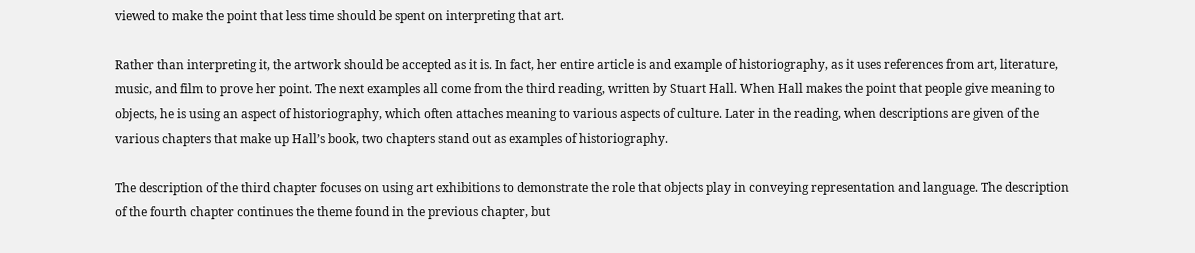viewed to make the point that less time should be spent on interpreting that art.

Rather than interpreting it, the artwork should be accepted as it is. In fact, her entire article is and example of historiography, as it uses references from art, literature, music, and film to prove her point. The next examples all come from the third reading, written by Stuart Hall. When Hall makes the point that people give meaning to objects, he is using an aspect of historiography, which often attaches meaning to various aspects of culture. Later in the reading, when descriptions are given of the various chapters that make up Hall’s book, two chapters stand out as examples of historiography.

The description of the third chapter focuses on using art exhibitions to demonstrate the role that objects play in conveying representation and language. The description of the fourth chapter continues the theme found in the previous chapter, but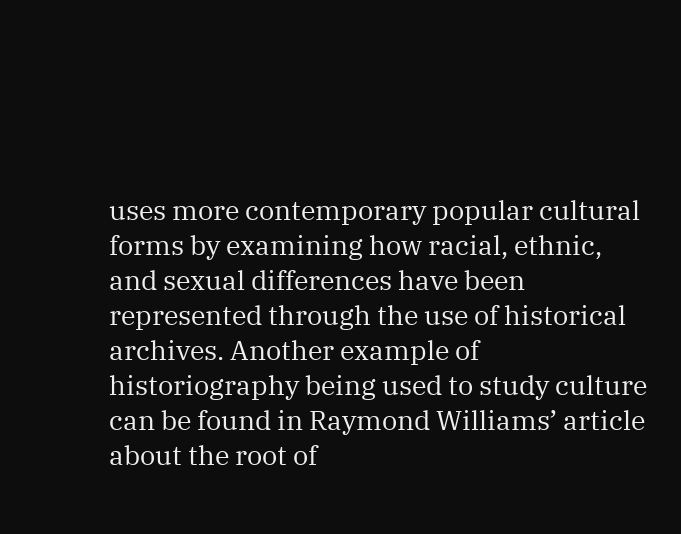uses more contemporary popular cultural forms by examining how racial, ethnic, and sexual differences have been represented through the use of historical archives. Another example of historiography being used to study culture can be found in Raymond Williams’ article about the root of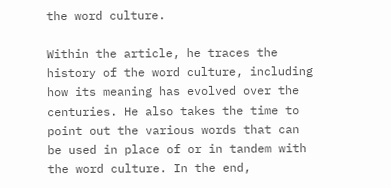the word culture.

Within the article, he traces the history of the word culture, including how its meaning has evolved over the centuries. He also takes the time to point out the various words that can be used in place of or in tandem with the word culture. In the end,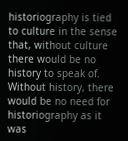historiography is tied to culture in the sense that, without culture there would be no history to speak of. Without history, there would be no need for historiography as it was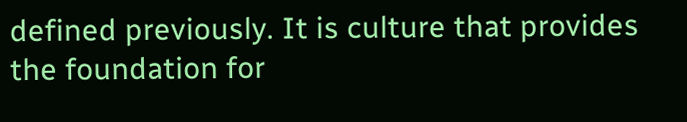defined previously. It is culture that provides the foundation for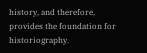history, and therefore, provides the foundation for historiography.